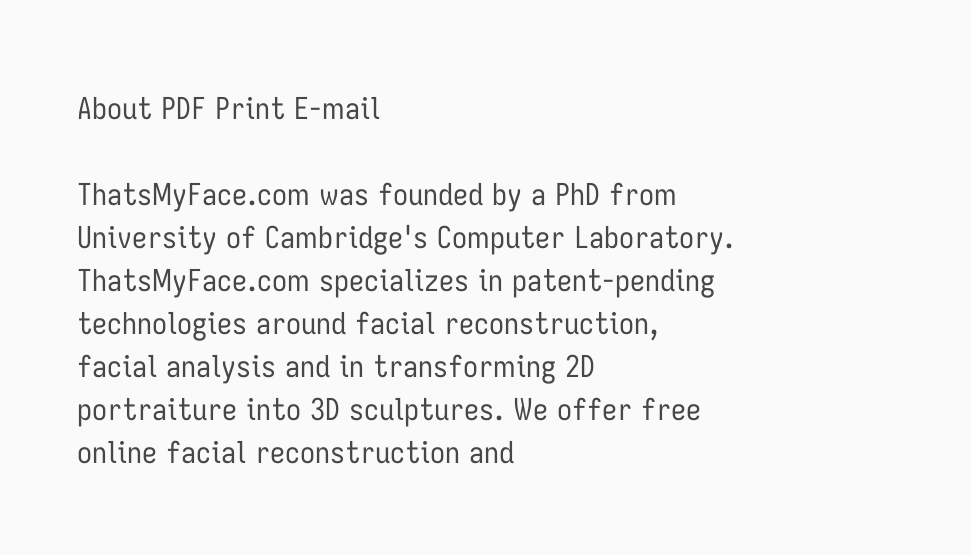About PDF Print E-mail

ThatsMyFace.com was founded by a PhD from University of Cambridge's Computer Laboratory. ThatsMyFace.com specializes in patent-pending technologies around facial reconstruction, facial analysis and in transforming 2D portraiture into 3D sculptures. We offer free online facial reconstruction and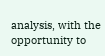analysis, with the opportunity to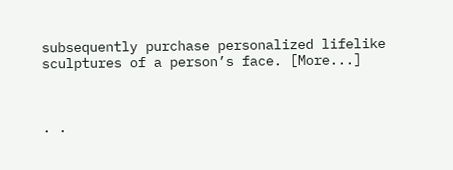subsequently purchase personalized lifelike sculptures of a person’s face. [More...]



. .